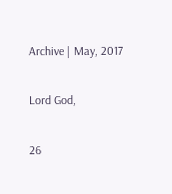Archive | May, 2017

Lord God,

26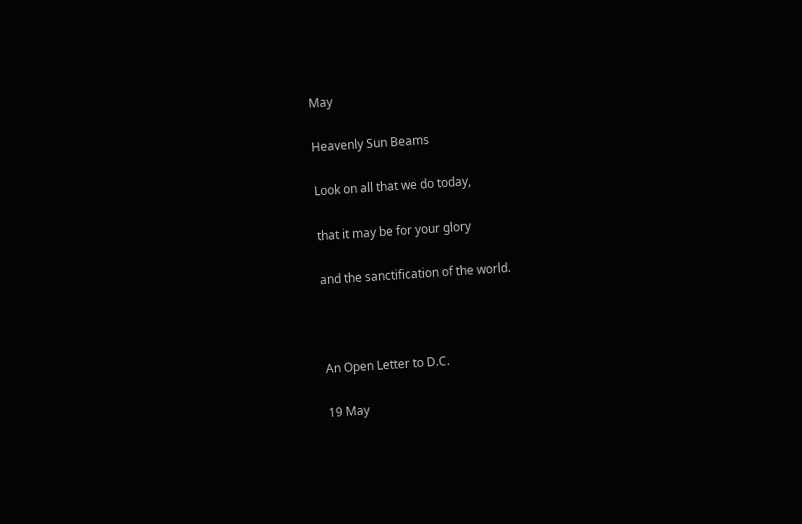May

Heavenly Sun Beams

Look on all that we do today,

that it may be for your glory

and the sanctification of the world.



An Open Letter to D.C.

19 May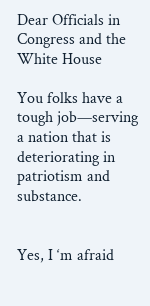Dear Officials in Congress and the White House

You folks have a tough job—serving a nation that is deteriorating in patriotism and substance.


Yes, I ‘m afraid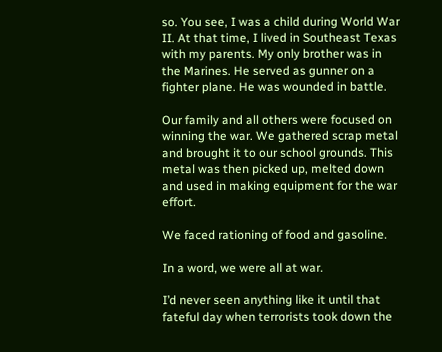so. You see, I was a child during World War II. At that time, I lived in Southeast Texas with my parents. My only brother was in the Marines. He served as gunner on a fighter plane. He was wounded in battle.

Our family and all others were focused on winning the war. We gathered scrap metal and brought it to our school grounds. This metal was then picked up, melted down and used in making equipment for the war effort.

We faced rationing of food and gasoline.

In a word, we were all at war.

I’d never seen anything like it until that fateful day when terrorists took down the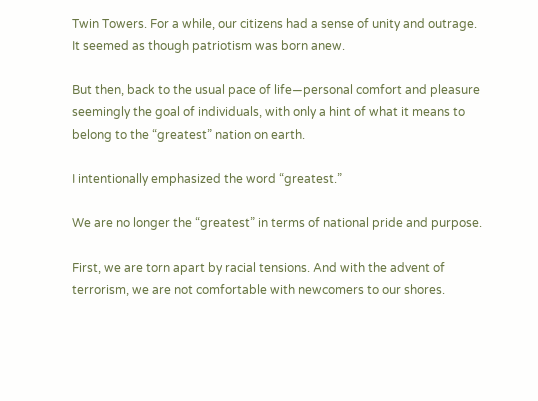Twin Towers. For a while, our citizens had a sense of unity and outrage. It seemed as though patriotism was born anew.

But then, back to the usual pace of life—personal comfort and pleasure seemingly the goal of individuals, with only a hint of what it means to belong to the “greatest” nation on earth.

I intentionally emphasized the word “greatest.”

We are no longer the “greatest” in terms of national pride and purpose.

First, we are torn apart by racial tensions. And with the advent of terrorism, we are not comfortable with newcomers to our shores.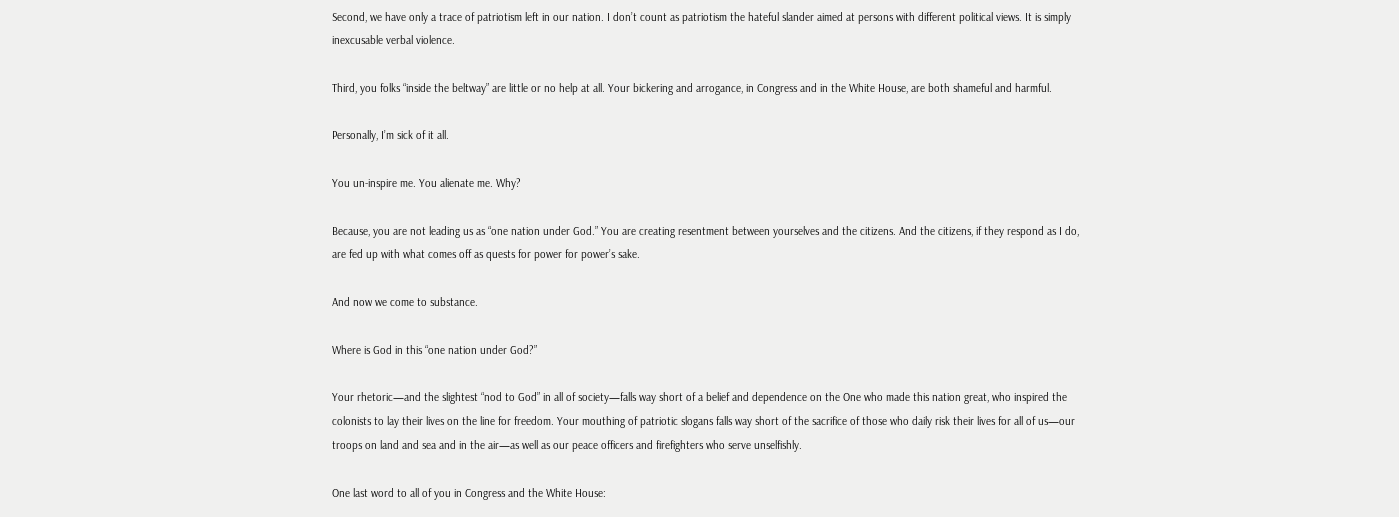Second, we have only a trace of patriotism left in our nation. I don’t count as patriotism the hateful slander aimed at persons with different political views. It is simply inexcusable verbal violence.

Third, you folks “inside the beltway” are little or no help at all. Your bickering and arrogance, in Congress and in the White House, are both shameful and harmful.

Personally, I’m sick of it all.

You un-inspire me. You alienate me. Why?

Because, you are not leading us as “one nation under God.” You are creating resentment between yourselves and the citizens. And the citizens, if they respond as I do, are fed up with what comes off as quests for power for power’s sake.

And now we come to substance.

Where is God in this “one nation under God?”

Your rhetoric—and the slightest “nod to God” in all of society—falls way short of a belief and dependence on the One who made this nation great, who inspired the colonists to lay their lives on the line for freedom. Your mouthing of patriotic slogans falls way short of the sacrifice of those who daily risk their lives for all of us—our troops on land and sea and in the air—as well as our peace officers and firefighters who serve unselfishly.

One last word to all of you in Congress and the White House: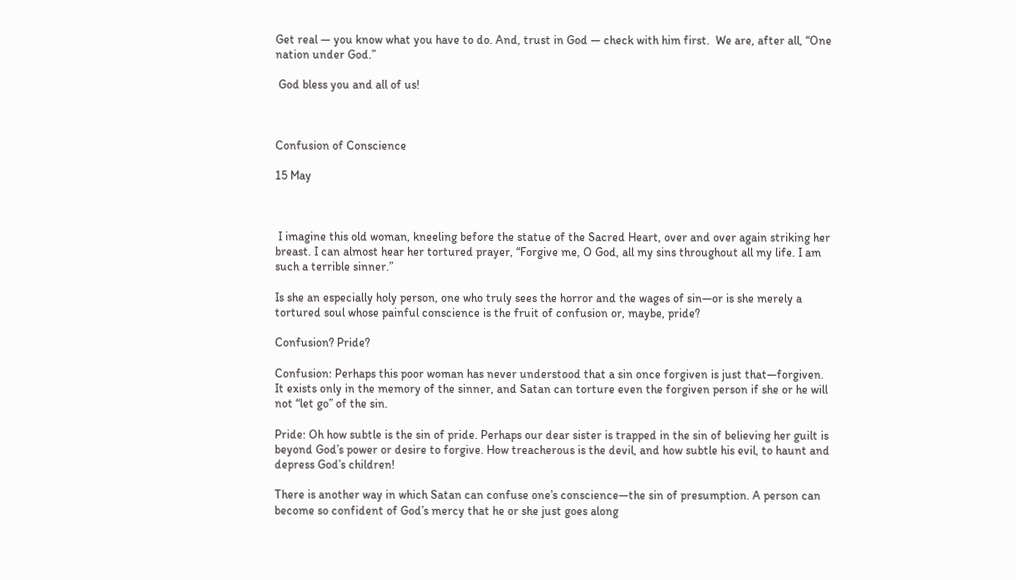Get real — you know what you have to do. And, trust in God — check with him first.  We are, after all, “One nation under God.”

 God bless you and all of us!



Confusion of Conscience

15 May



 I imagine this old woman, kneeling before the statue of the Sacred Heart, over and over again striking her breast. I can almost hear her tortured prayer, “Forgive me, O God, all my sins throughout all my life. I am such a terrible sinner.”

Is she an especially holy person, one who truly sees the horror and the wages of sin—or is she merely a tortured soul whose painful conscience is the fruit of confusion or, maybe, pride?

Confusion? Pride?

Confusion: Perhaps this poor woman has never understood that a sin once forgiven is just that—forgiven. It exists only in the memory of the sinner, and Satan can torture even the forgiven person if she or he will not “let go” of the sin.

Pride: Oh how subtle is the sin of pride. Perhaps our dear sister is trapped in the sin of believing her guilt is beyond God’s power or desire to forgive. How treacherous is the devil, and how subtle his evil, to haunt and depress God’s children!

There is another way in which Satan can confuse one’s conscience—the sin of presumption. A person can become so confident of God’s mercy that he or she just goes along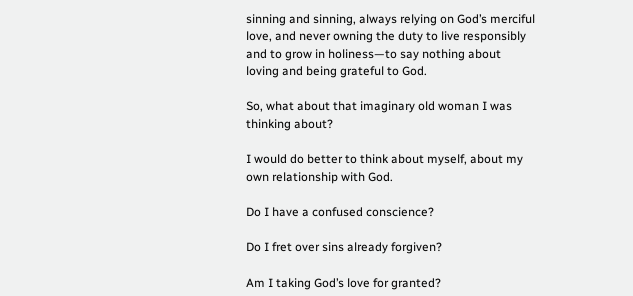sinning and sinning, always relying on God’s merciful love, and never owning the duty to live responsibly and to grow in holiness—to say nothing about loving and being grateful to God.

So, what about that imaginary old woman I was thinking about?

I would do better to think about myself, about my own relationship with God.

Do I have a confused conscience?

Do I fret over sins already forgiven?

Am I taking God’s love for granted?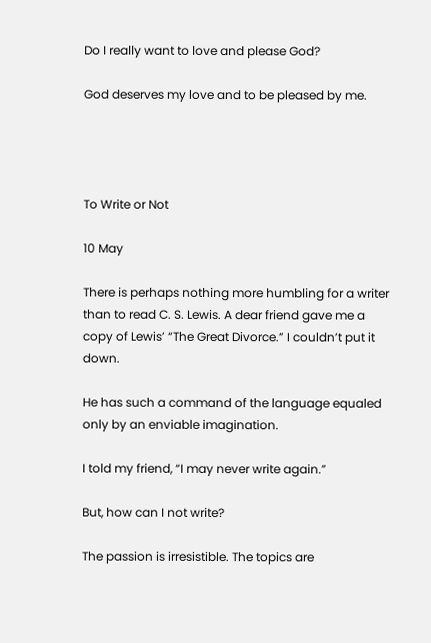Do I really want to love and please God?

God deserves my love and to be pleased by me.




To Write or Not

10 May

There is perhaps nothing more humbling for a writer than to read C. S. Lewis. A dear friend gave me a copy of Lewis’ “The Great Divorce.” I couldn’t put it down.

He has such a command of the language equaled only by an enviable imagination.

I told my friend, “I may never write again.”

But, how can I not write?

The passion is irresistible. The topics are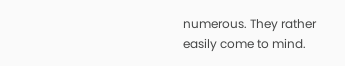numerous. They rather easily come to mind.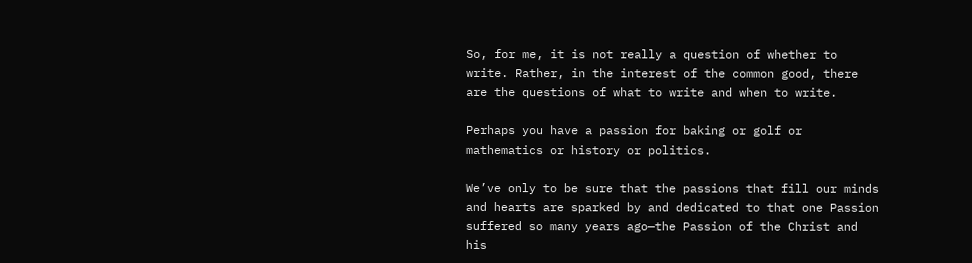So, for me, it is not really a question of whether to write. Rather, in the interest of the common good, there are the questions of what to write and when to write.

Perhaps you have a passion for baking or golf or mathematics or history or politics.

We’ve only to be sure that the passions that fill our minds and hearts are sparked by and dedicated to that one Passion suffered so many years ago—the Passion of the Christ and his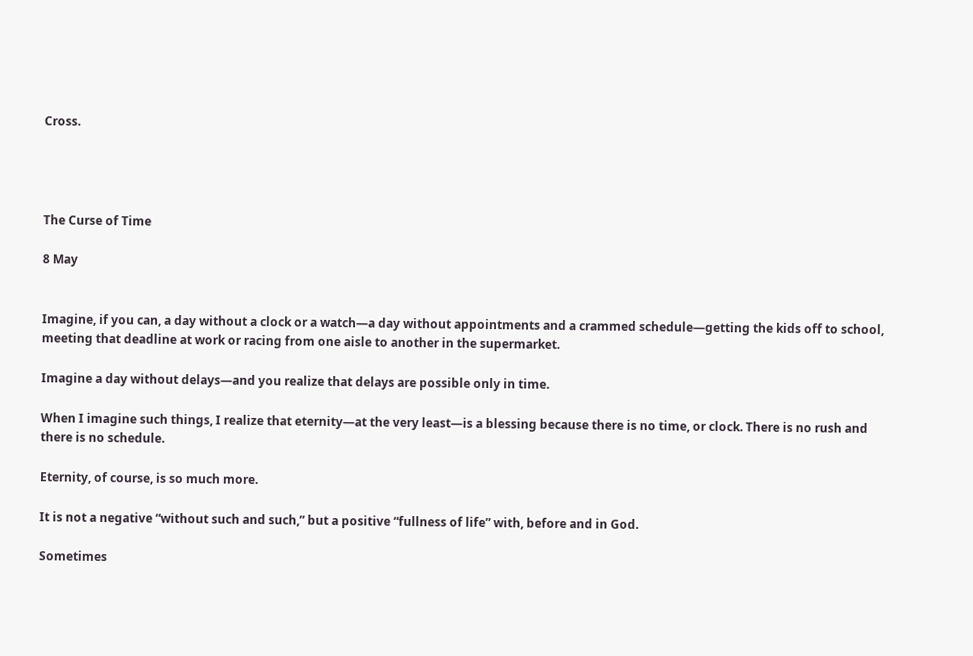Cross.




The Curse of Time

8 May


Imagine, if you can, a day without a clock or a watch—a day without appointments and a crammed schedule—getting the kids off to school, meeting that deadline at work or racing from one aisle to another in the supermarket.

Imagine a day without delays—and you realize that delays are possible only in time.

When I imagine such things, I realize that eternity—at the very least—is a blessing because there is no time, or clock. There is no rush and there is no schedule.

Eternity, of course, is so much more.

It is not a negative “without such and such,” but a positive “fullness of life” with, before and in God.

Sometimes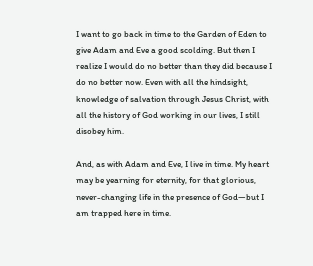I want to go back in time to the Garden of Eden to give Adam and Eve a good scolding. But then I realize I would do no better than they did because I do no better now. Even with all the hindsight, knowledge of salvation through Jesus Christ, with all the history of God working in our lives, I still disobey him.

And, as with Adam and Eve, I live in time. My heart may be yearning for eternity, for that glorious, never-changing life in the presence of God—but I am trapped here in time.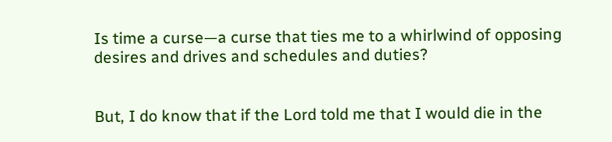Is time a curse—a curse that ties me to a whirlwind of opposing desires and drives and schedules and duties?


But, I do know that if the Lord told me that I would die in the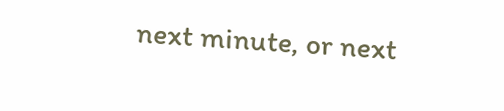next minute, or next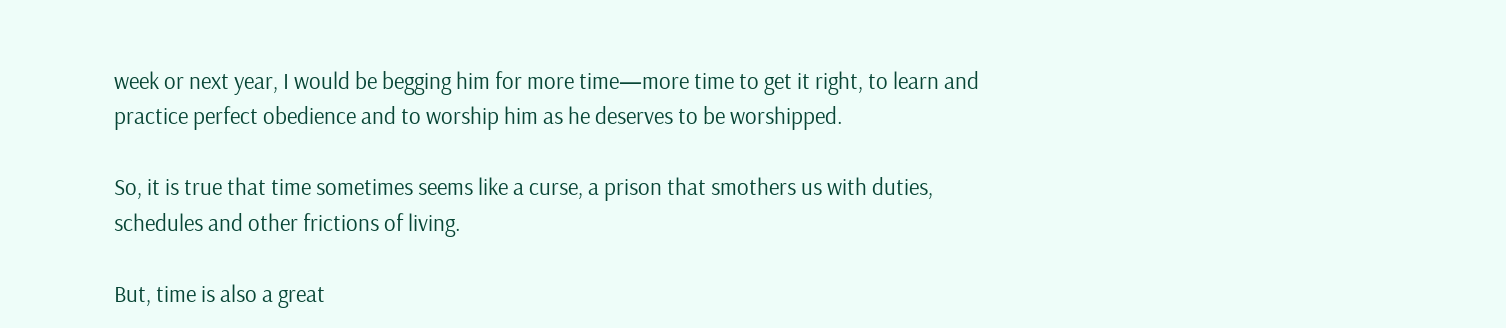week or next year, I would be begging him for more time—more time to get it right, to learn and practice perfect obedience and to worship him as he deserves to be worshipped.

So, it is true that time sometimes seems like a curse, a prison that smothers us with duties, schedules and other frictions of living.

But, time is also a great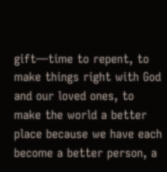gift—time to repent, to make things right with God and our loved ones, to make the world a better place because we have each become a better person, a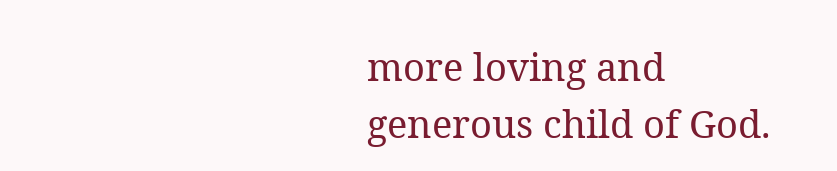more loving and generous child of God.